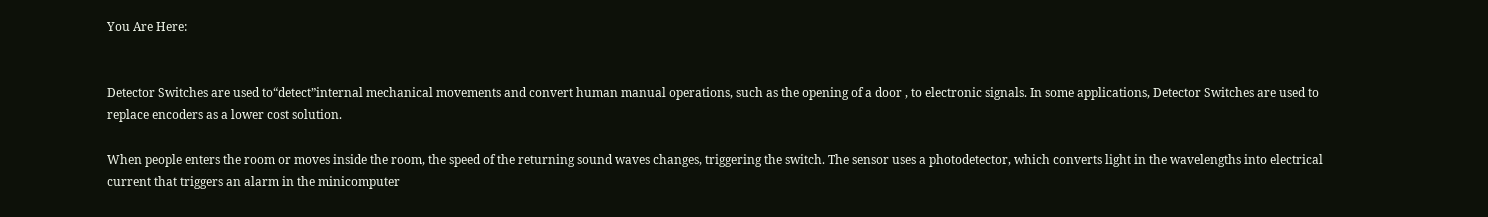You Are Here:


Detector Switches are used to“detect”internal mechanical movements and convert human manual operations, such as the opening of a door , to electronic signals. In some applications, Detector Switches are used to replace encoders as a lower cost solution.

When people enters the room or moves inside the room, the speed of the returning sound waves changes, triggering the switch. The sensor uses a photodetector, which converts light in the wavelengths into electrical current that triggers an alarm in the minicomputer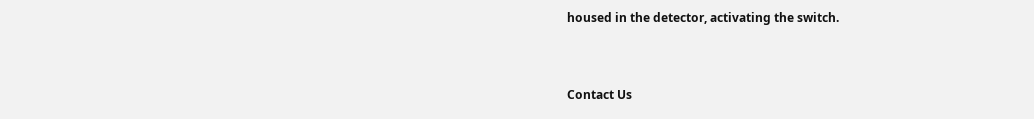housed in the detector, activating the switch.


Contact Us